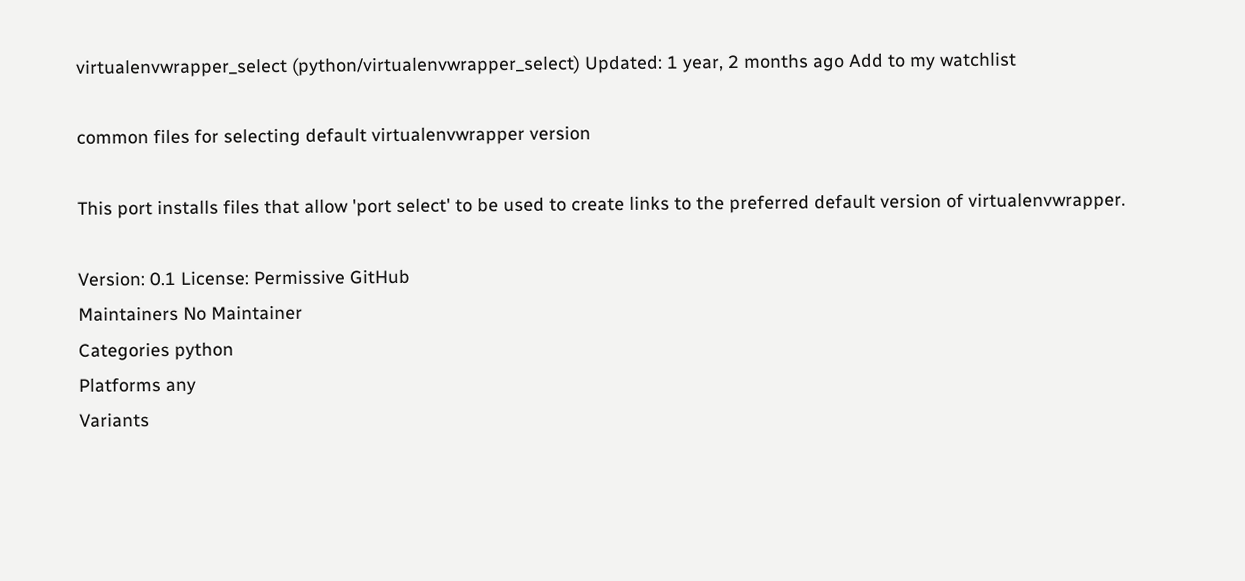virtualenvwrapper_select (python/virtualenvwrapper_select) Updated: 1 year, 2 months ago Add to my watchlist

common files for selecting default virtualenvwrapper version

This port installs files that allow 'port select' to be used to create links to the preferred default version of virtualenvwrapper.

Version: 0.1 License: Permissive GitHub
Maintainers No Maintainer
Categories python
Platforms any
Variants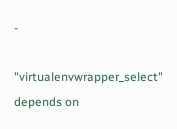-

"virtualenvwrapper_select" depends on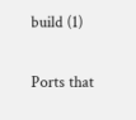build (1)

Ports that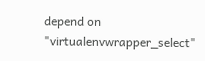depend on "virtualenvwrapper_select"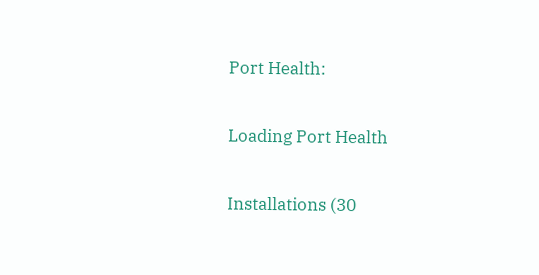Port Health:

Loading Port Health

Installations (30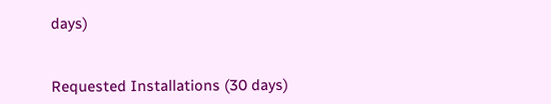days)


Requested Installations (30 days)